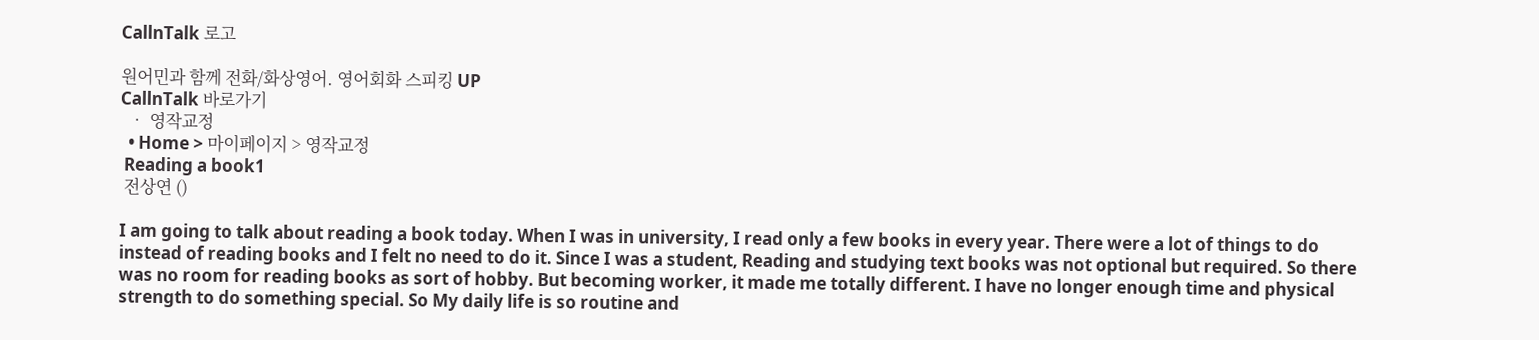CallnTalk 로고

원어민과 함께 전화/화상영어. 영어회화 스피킹 UP
CallnTalk 바로가기
  • 영작교정
  • Home > 마이페이지 > 영작교정
 Reading a book1
 전상연 ()

I am going to talk about reading a book today. When I was in university, I read only a few books in every year. There were a lot of things to do instead of reading books and I felt no need to do it. Since I was a student, Reading and studying text books was not optional but required. So there was no room for reading books as sort of hobby. But becoming worker, it made me totally different. I have no longer enough time and physical strength to do something special. So My daily life is so routine and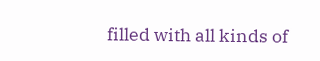filled with all kinds of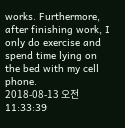works. Furthermore, after finishing work, I only do exercise and spend time lying on the bed with my cell phone.
2018-08-13 오전 11:33:39